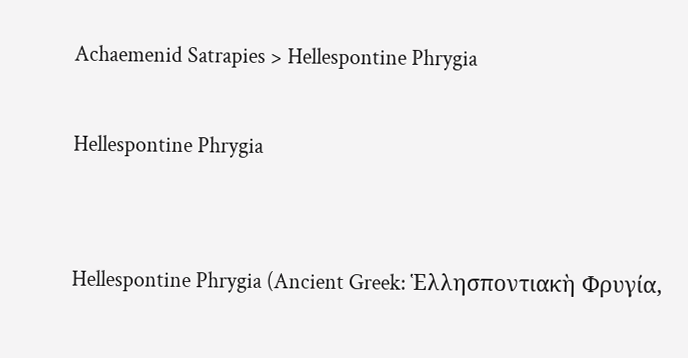Achaemenid Satrapies > Hellespontine Phrygia

Hellespontine Phrygia


Hellespontine Phrygia (Ancient Greek: Ἑλλησποντιακὴ Φρυγία,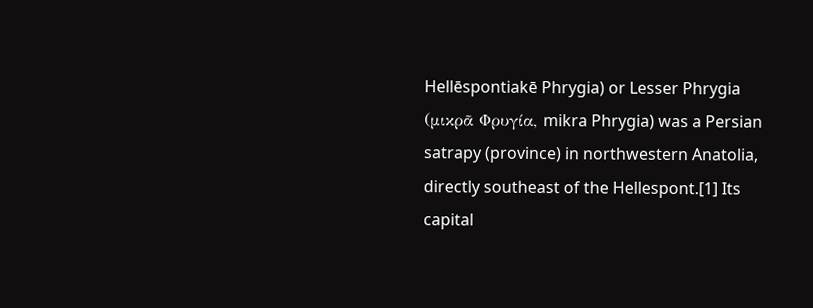Hellēspontiakē Phrygia) or Lesser Phrygia (μικρᾶ Φρυγία, mikra Phrygia) was a Persian satrapy (province) in northwestern Anatolia, directly southeast of the Hellespont.[1] Its capital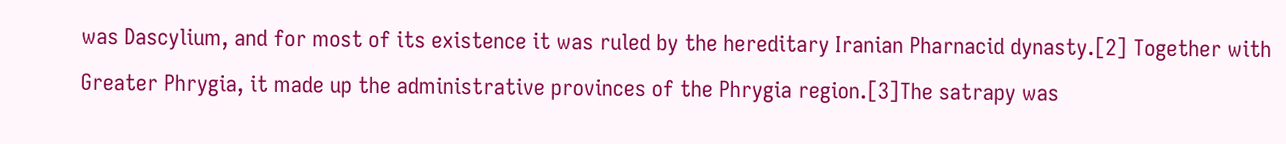was Dascylium, and for most of its existence it was ruled by the hereditary Iranian Pharnacid dynasty.[2] Together with Greater Phrygia, it made up the administrative provinces of the Phrygia region.[3]The satrapy was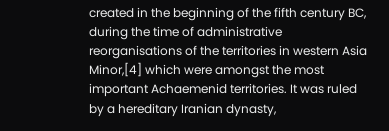created in the beginning of the fifth century BC, during the time of administrative reorganisations of the territories in western Asia Minor,[4] which were amongst the most important Achaemenid territories. It was ruled by a hereditary Iranian dynasty,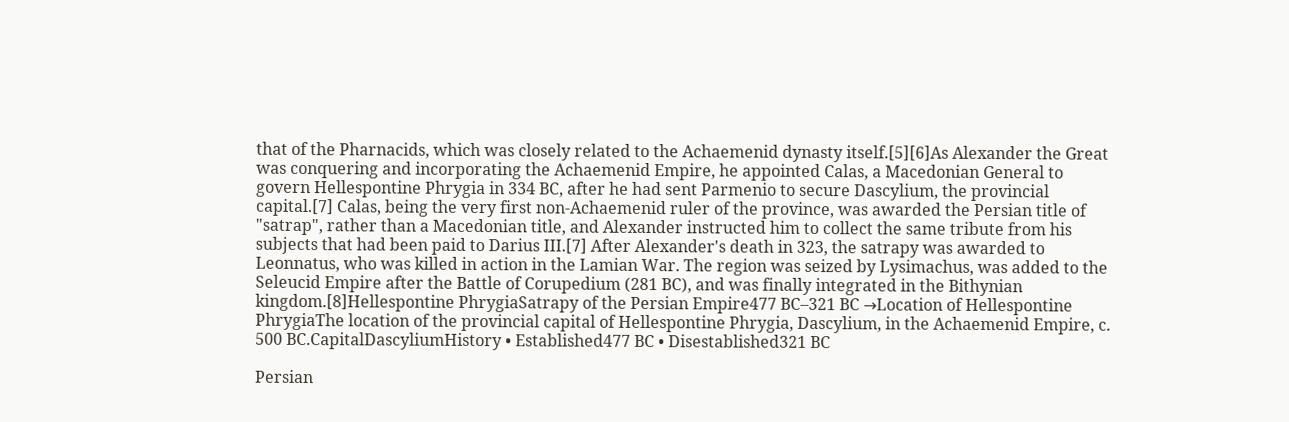that of the Pharnacids, which was closely related to the Achaemenid dynasty itself.[5][6]As Alexander the Great was conquering and incorporating the Achaemenid Empire, he appointed Calas, a Macedonian General to govern Hellespontine Phrygia in 334 BC, after he had sent Parmenio to secure Dascylium, the provincial capital.[7] Calas, being the very first non-Achaemenid ruler of the province, was awarded the Persian title of "satrap", rather than a Macedonian title, and Alexander instructed him to collect the same tribute from his subjects that had been paid to Darius III.[7] After Alexander's death in 323, the satrapy was awarded to Leonnatus, who was killed in action in the Lamian War. The region was seized by Lysimachus, was added to the Seleucid Empire after the Battle of Corupedium (281 BC), and was finally integrated in the Bithynian kingdom.[8]Hellespontine PhrygiaSatrapy of the Persian Empire477 BC–321 BC →Location of Hellespontine PhrygiaThe location of the provincial capital of Hellespontine Phrygia, Dascylium, in the Achaemenid Empire, c. 500 BC.CapitalDascyliumHistory • Established477 BC • Disestablished321 BC

Persian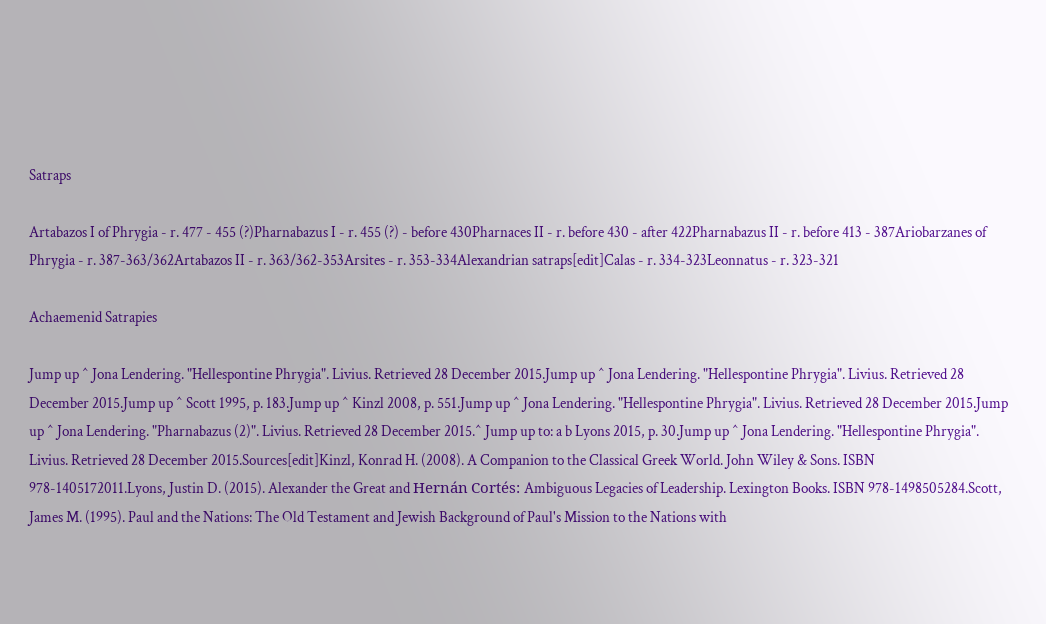Satraps

Artabazos I of Phrygia - r. 477 - 455 (?)Pharnabazus I - r. 455 (?) - before 430Pharnaces II - r. before 430 - after 422Pharnabazus II - r. before 413 - 387Ariobarzanes of Phrygia - r. 387-363/362Artabazos II - r. 363/362-353Arsites - r. 353-334Alexandrian satraps[edit]Calas - r. 334-323Leonnatus - r. 323-321

Achaemenid Satrapies

Jump up ^ Jona Lendering. "Hellespontine Phrygia". Livius. Retrieved 28 December 2015.Jump up ^ Jona Lendering. "Hellespontine Phrygia". Livius. Retrieved 28 December 2015.Jump up ^ Scott 1995, p. 183.Jump up ^ Kinzl 2008, p. 551.Jump up ^ Jona Lendering. "Hellespontine Phrygia". Livius. Retrieved 28 December 2015.Jump up ^ Jona Lendering. "Pharnabazus (2)". Livius. Retrieved 28 December 2015.^ Jump up to: a b Lyons 2015, p. 30.Jump up ^ Jona Lendering. "Hellespontine Phrygia". Livius. Retrieved 28 December 2015.Sources[edit]Kinzl, Konrad H. (2008). A Companion to the Classical Greek World. John Wiley & Sons. ISBN 978-1405172011.Lyons, Justin D. (2015). Alexander the Great and Hernán Cortés: Ambiguous Legacies of Leadership. Lexington Books. ISBN 978-1498505284.Scott, James M. (1995). Paul and the Nations: The Old Testament and Jewish Background of Paul's Mission to the Nations with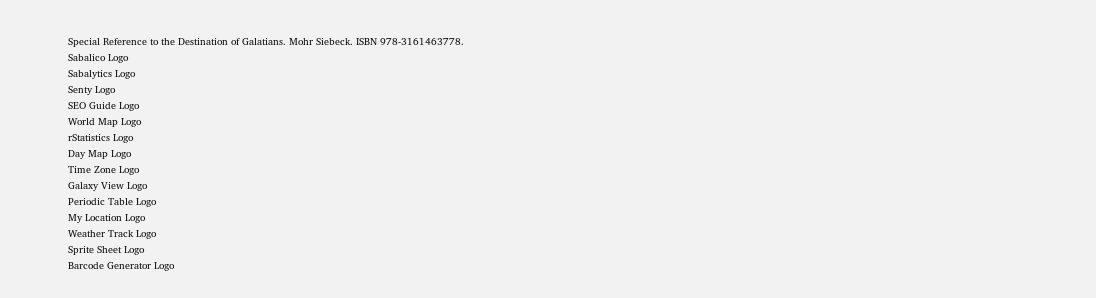Special Reference to the Destination of Galatians. Mohr Siebeck. ISBN 978-3161463778.
Sabalico Logo
Sabalytics Logo
Senty Logo
SEO Guide Logo
World Map Logo
rStatistics Logo
Day Map Logo
Time Zone Logo
Galaxy View Logo
Periodic Table Logo
My Location Logo
Weather Track Logo
Sprite Sheet Logo
Barcode Generator Logo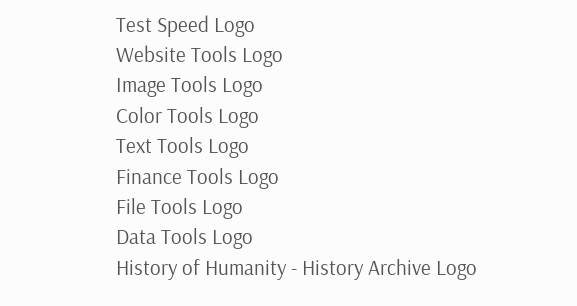Test Speed Logo
Website Tools Logo
Image Tools Logo
Color Tools Logo
Text Tools Logo
Finance Tools Logo
File Tools Logo
Data Tools Logo
History of Humanity - History Archive Logo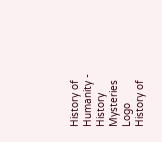History of Humanity - History Mysteries Logo
History of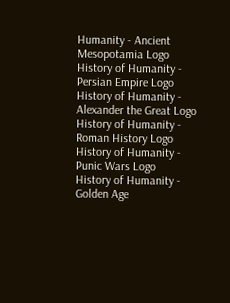Humanity - Ancient Mesopotamia Logo
History of Humanity - Persian Empire Logo
History of Humanity - Alexander the Great Logo
History of Humanity - Roman History Logo
History of Humanity - Punic Wars Logo
History of Humanity - Golden Age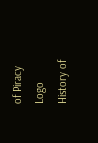of Piracy Logo
History of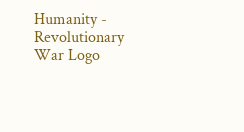Humanity - Revolutionary War Logo